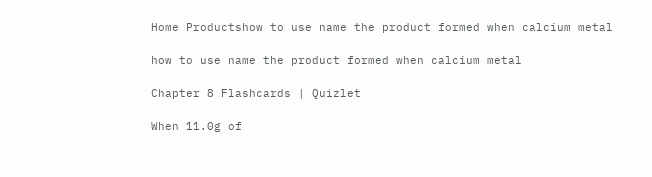Home Productshow to use name the product formed when calcium metal

how to use name the product formed when calcium metal

Chapter 8 Flashcards | Quizlet

When 11.0g of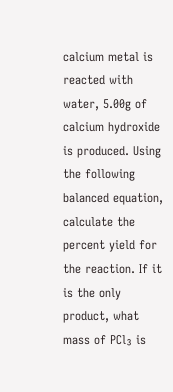calcium metal is reacted with water, 5.00g of calcium hydroxide is produced. Using the following balanced equation, calculate the percent yield for the reaction. If it is the only product, what mass of PCl₃ is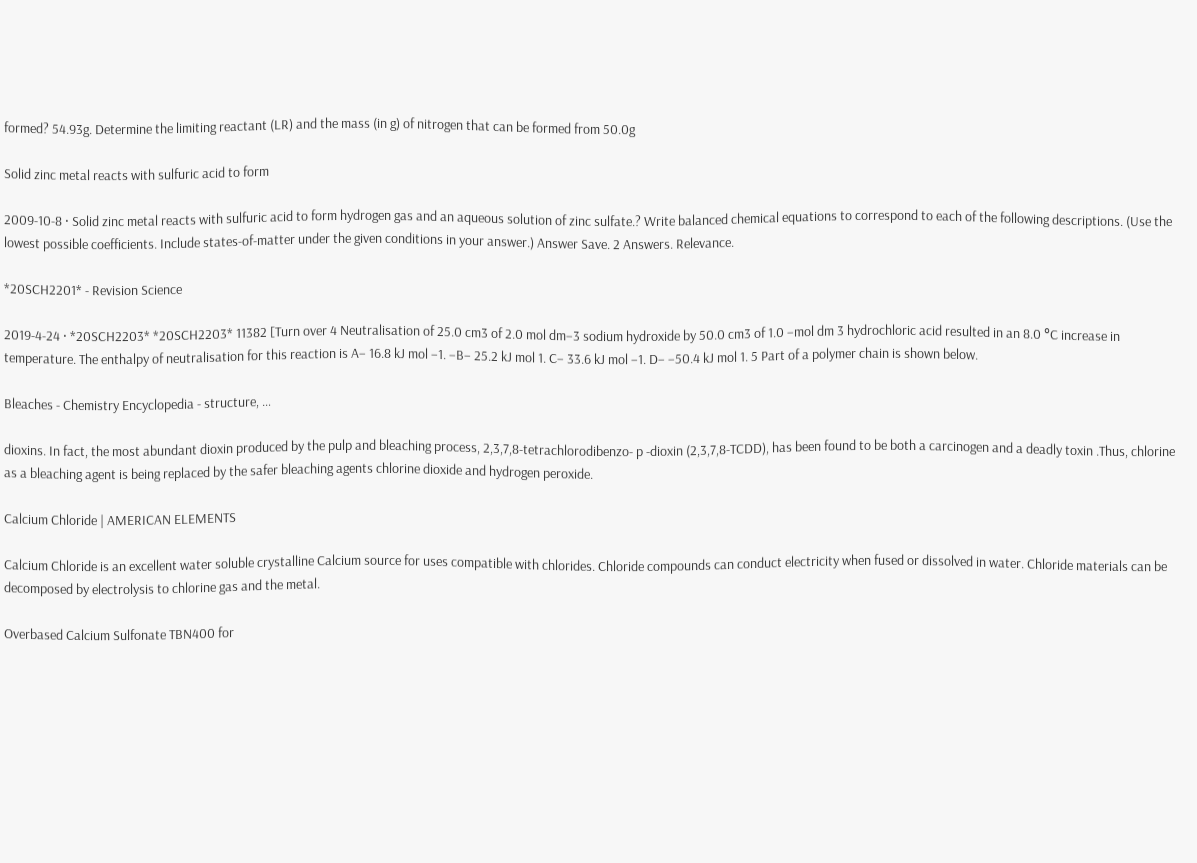formed? 54.93g. Determine the limiting reactant (LR) and the mass (in g) of nitrogen that can be formed from 50.0g

Solid zinc metal reacts with sulfuric acid to form

2009-10-8 · Solid zinc metal reacts with sulfuric acid to form hydrogen gas and an aqueous solution of zinc sulfate.? Write balanced chemical equations to correspond to each of the following descriptions. (Use the lowest possible coefficients. Include states-of-matter under the given conditions in your answer.) Answer Save. 2 Answers. Relevance.

*20SCH2201* - Revision Science

2019-4-24 · *20SCH2203* *20SCH2203* 11382 [Turn over 4 Neutralisation of 25.0 cm3 of 2.0 mol dm−3 sodium hydroxide by 50.0 cm3 of 1.0 −mol dm 3 hydrochloric acid resulted in an 8.0 °C increase in temperature. The enthalpy of neutralisation for this reaction is A− 16.8 kJ mol −1. −B− 25.2 kJ mol 1. C− 33.6 kJ mol −1. D− −50.4 kJ mol 1. 5 Part of a polymer chain is shown below.

Bleaches - Chemistry Encyclopedia - structure, …

dioxins. In fact, the most abundant dioxin produced by the pulp and bleaching process, 2,3,7,8-tetrachlorodibenzo- p -dioxin (2,3,7,8-TCDD), has been found to be both a carcinogen and a deadly toxin .Thus, chlorine as a bleaching agent is being replaced by the safer bleaching agents chlorine dioxide and hydrogen peroxide.

Calcium Chloride | AMERICAN ELEMENTS

Calcium Chloride is an excellent water soluble crystalline Calcium source for uses compatible with chlorides. Chloride compounds can conduct electricity when fused or dissolved in water. Chloride materials can be decomposed by electrolysis to chlorine gas and the metal.

Overbased Calcium Sulfonate TBN400 for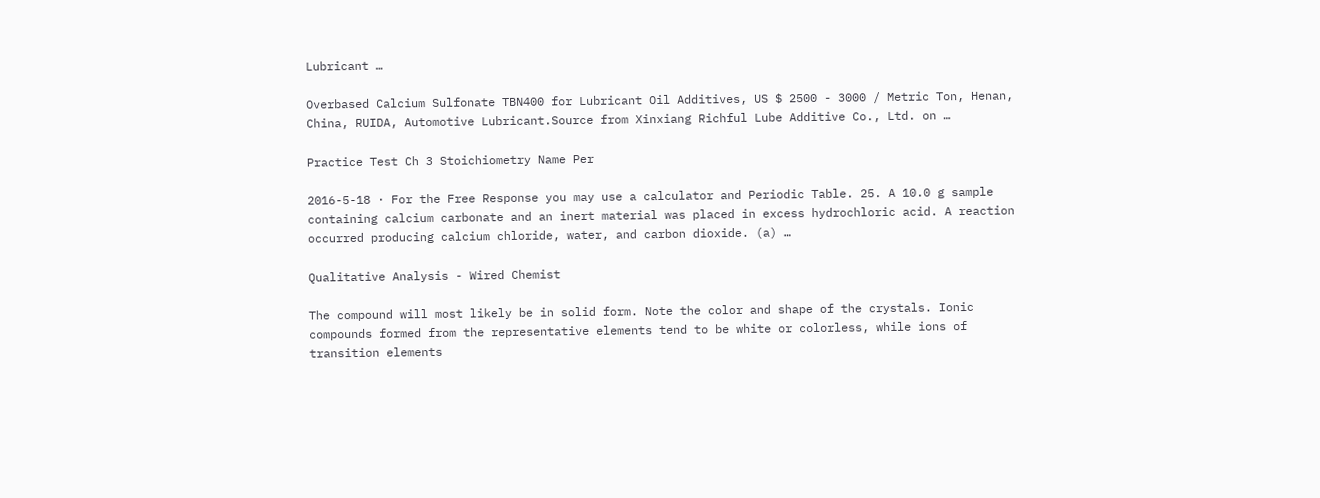Lubricant …

Overbased Calcium Sulfonate TBN400 for Lubricant Oil Additives, US $ 2500 - 3000 / Metric Ton, Henan, China, RUIDA, Automotive Lubricant.Source from Xinxiang Richful Lube Additive Co., Ltd. on …

Practice Test Ch 3 Stoichiometry Name Per

2016-5-18 · For the Free Response you may use a calculator and Periodic Table. 25. A 10.0 g sample containing calcium carbonate and an inert material was placed in excess hydrochloric acid. A reaction occurred producing calcium chloride, water, and carbon dioxide. (a) …

Qualitative Analysis - Wired Chemist

The compound will most likely be in solid form. Note the color and shape of the crystals. Ionic compounds formed from the representative elements tend to be white or colorless, while ions of transition elements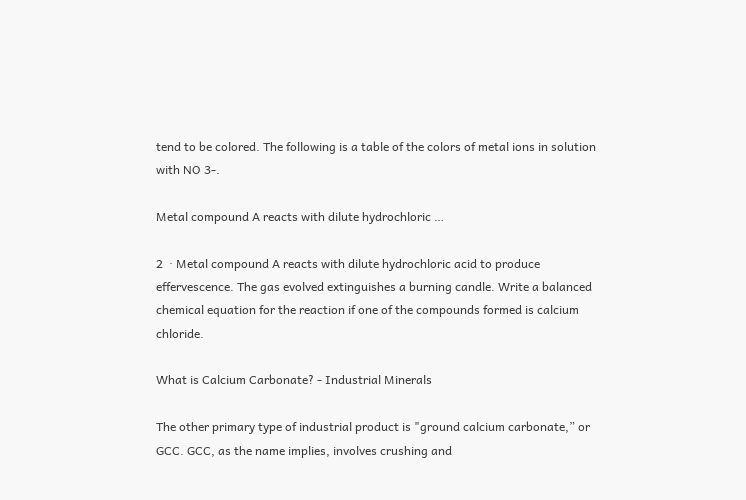tend to be colored. The following is a table of the colors of metal ions in solution with NO 3-.

Metal compound A reacts with dilute hydrochloric …

2  · Metal compound A reacts with dilute hydrochloric acid to produce effervescence. The gas evolved extinguishes a burning candle. Write a balanced chemical equation for the reaction if one of the compounds formed is calcium chloride.

What is Calcium Carbonate? - Industrial Minerals

The other primary type of industrial product is "ground calcium carbonate,” or GCC. GCC, as the name implies, involves crushing and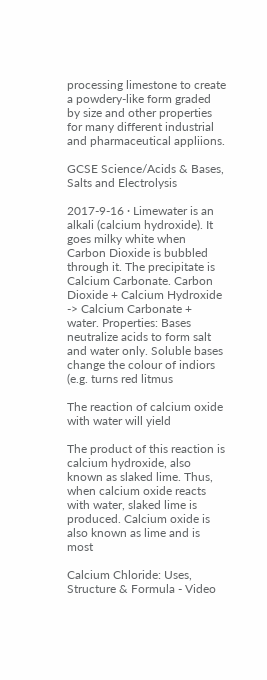processing limestone to create a powdery-like form graded by size and other properties for many different industrial and pharmaceutical appliions.

GCSE Science/Acids & Bases, Salts and Electrolysis

2017-9-16 · Limewater is an alkali (calcium hydroxide). It goes milky white when Carbon Dioxide is bubbled through it. The precipitate is Calcium Carbonate. Carbon Dioxide + Calcium Hydroxide -> Calcium Carbonate + water. Properties: Bases neutralize acids to form salt and water only. Soluble bases change the colour of indiors (e.g. turns red litmus

The reaction of calcium oxide with water will yield

The product of this reaction is calcium hydroxide, also known as slaked lime. Thus, when calcium oxide reacts with water, slaked lime is produced. Calcium oxide is also known as lime and is most

Calcium Chloride: Uses, Structure & Formula - Video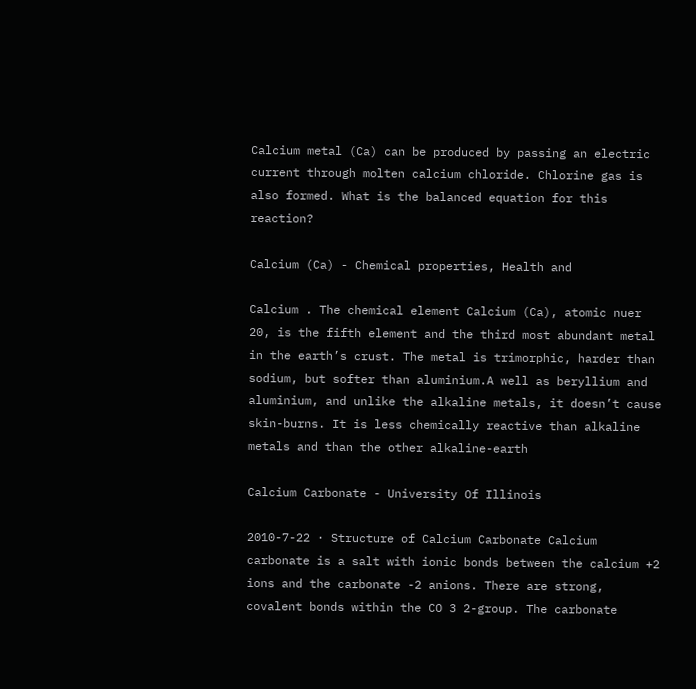Calcium metal (Ca) can be produced by passing an electric current through molten calcium chloride. Chlorine gas is also formed. What is the balanced equation for this reaction?

Calcium (Ca) - Chemical properties, Health and

Calcium . The chemical element Calcium (Ca), atomic nuer 20, is the fifth element and the third most abundant metal in the earth’s crust. The metal is trimorphic, harder than sodium, but softer than aluminium.A well as beryllium and aluminium, and unlike the alkaline metals, it doesn’t cause skin-burns. It is less chemically reactive than alkaline metals and than the other alkaline-earth

Calcium Carbonate - University Of Illinois

2010-7-22 · Structure of Calcium Carbonate Calcium carbonate is a salt with ionic bonds between the calcium +2 ions and the carbonate -2 anions. There are strong, covalent bonds within the CO 3 2-group. The carbonate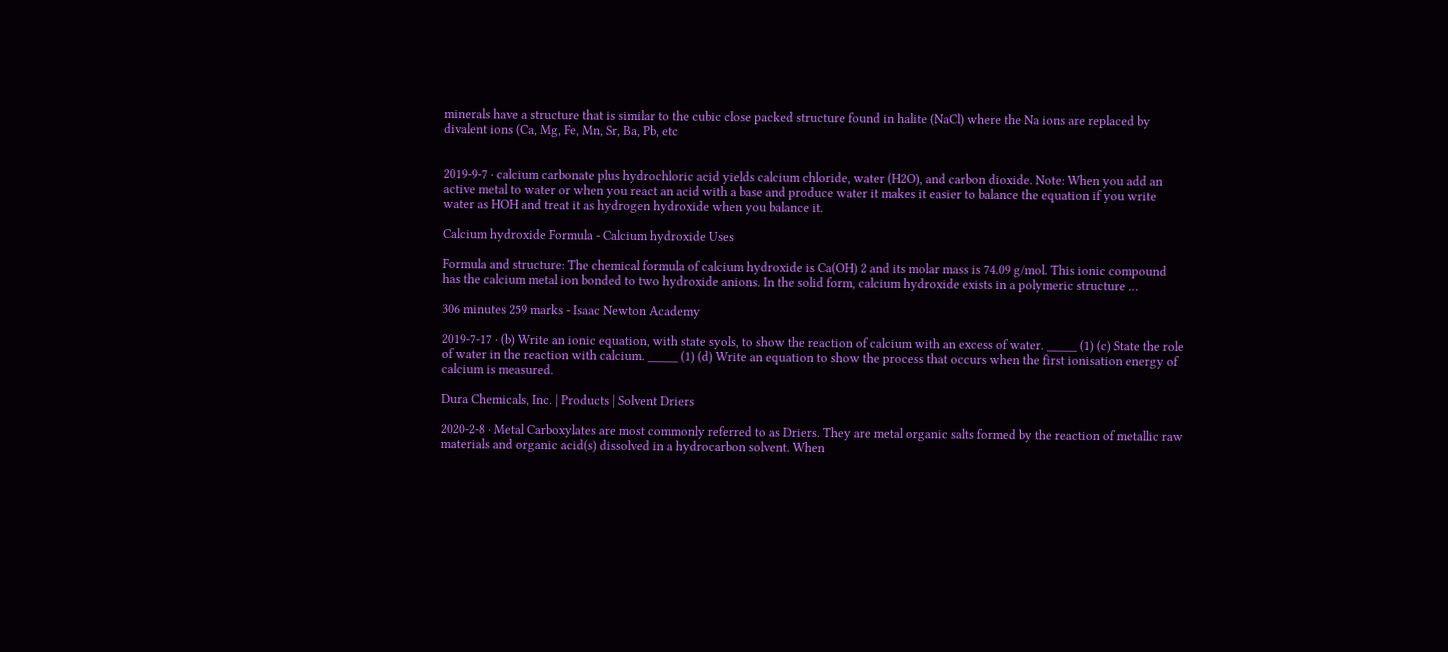minerals have a structure that is similar to the cubic close packed structure found in halite (NaCl) where the Na ions are replaced by divalent ions (Ca, Mg, Fe, Mn, Sr, Ba, Pb, etc


2019-9-7 · calcium carbonate plus hydrochloric acid yields calcium chloride, water (H2O), and carbon dioxide. Note: When you add an active metal to water or when you react an acid with a base and produce water it makes it easier to balance the equation if you write water as HOH and treat it as hydrogen hydroxide when you balance it.

Calcium hydroxide Formula - Calcium hydroxide Uses

Formula and structure: The chemical formula of calcium hydroxide is Ca(OH) 2 and its molar mass is 74.09 g/mol. This ionic compound has the calcium metal ion bonded to two hydroxide anions. In the solid form, calcium hydroxide exists in a polymeric structure …

306 minutes 259 marks - Isaac Newton Academy

2019-7-17 · (b) Write an ionic equation, with state syols, to show the reaction of calcium with an excess of water. _____ (1) (c) State the role of water in the reaction with calcium. _____ (1) (d) Write an equation to show the process that occurs when the first ionisation energy of calcium is measured.

Dura Chemicals, Inc. | Products | Solvent Driers

2020-2-8 · Metal Carboxylates are most commonly referred to as Driers. They are metal organic salts formed by the reaction of metallic raw materials and organic acid(s) dissolved in a hydrocarbon solvent. When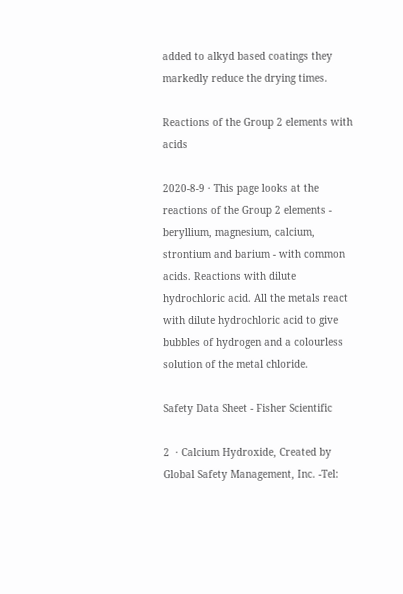added to alkyd based coatings they markedly reduce the drying times.

Reactions of the Group 2 elements with acids

2020-8-9 · This page looks at the reactions of the Group 2 elements - beryllium, magnesium, calcium, strontium and barium - with common acids. Reactions with dilute hydrochloric acid. All the metals react with dilute hydrochloric acid to give bubbles of hydrogen and a colourless solution of the metal chloride.

Safety Data Sheet - Fisher Scientific

2  · Calcium Hydroxide, Created by Global Safety Management, Inc. -Tel: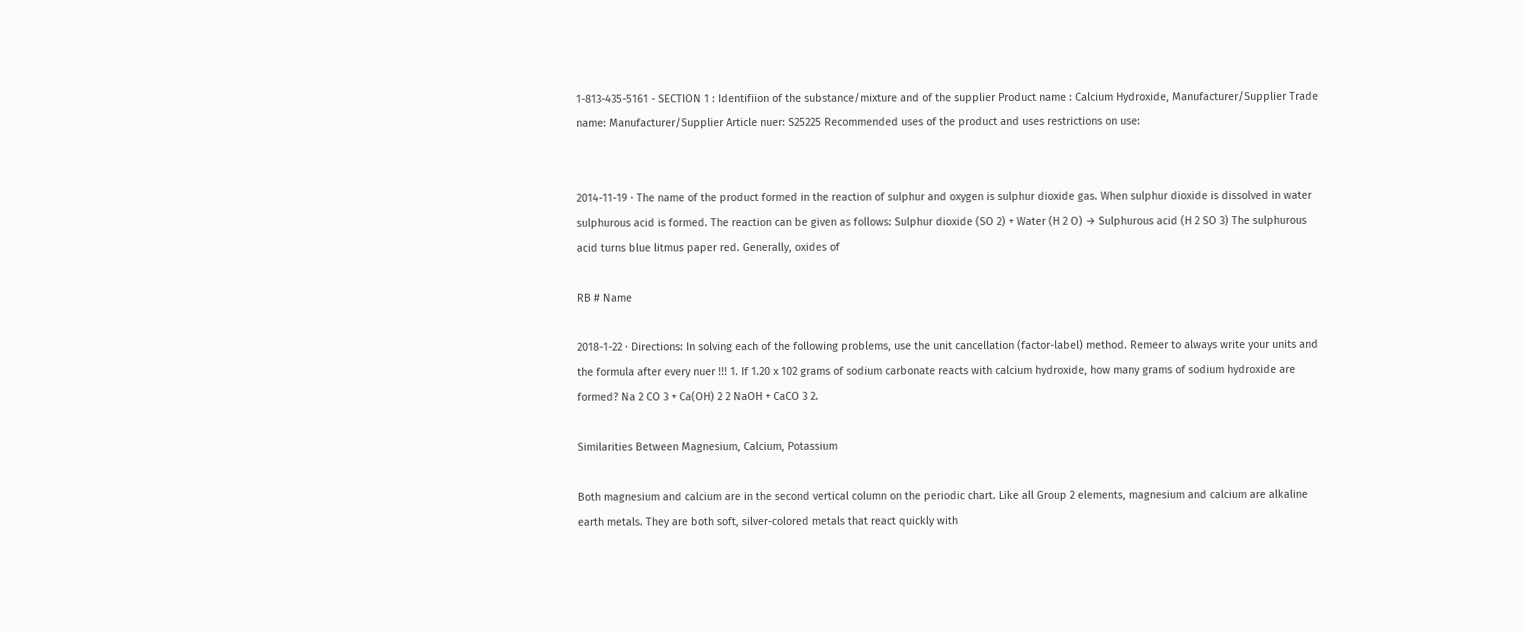1-813-435-5161 - SECTION 1 : Identifiion of the substance/mixture and of the supplier Product name : Calcium Hydroxide, Manufacturer/Supplier Trade name: Manufacturer/Supplier Article nuer: S25225 Recommended uses of the product and uses restrictions on use:


2014-11-19 · The name of the product formed in the reaction of sulphur and oxygen is sulphur dioxide gas. When sulphur dioxide is dissolved in water sulphurous acid is formed. The reaction can be given as follows: Sulphur dioxide (SO 2) + Water (H 2 O) → Sulphurous acid (H 2 SO 3) The sulphurous acid turns blue litmus paper red. Generally, oxides of

RB # Name

2018-1-22 · Directions: In solving each of the following problems, use the unit cancellation (factor-label) method. Remeer to always write your units and the formula after every nuer !!! 1. If 1.20 x 102 grams of sodium carbonate reacts with calcium hydroxide, how many grams of sodium hydroxide are formed? Na 2 CO 3 + Ca(OH) 2 2 NaOH + CaCO 3 2.

Similarities Between Magnesium, Calcium, Potassium

Both magnesium and calcium are in the second vertical column on the periodic chart. Like all Group 2 elements, magnesium and calcium are alkaline earth metals. They are both soft, silver-colored metals that react quickly with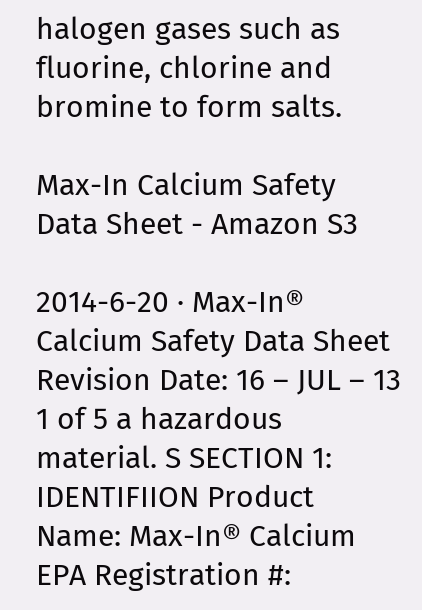halogen gases such as fluorine, chlorine and bromine to form salts.

Max-In Calcium Safety Data Sheet - Amazon S3

2014-6-20 · Max-In® Calcium Safety Data Sheet Revision Date: 16 – JUL – 13 1 of 5 a hazardous material. S SECTION 1: IDENTIFIION Product Name: Max-In® Calcium EPA Registration #: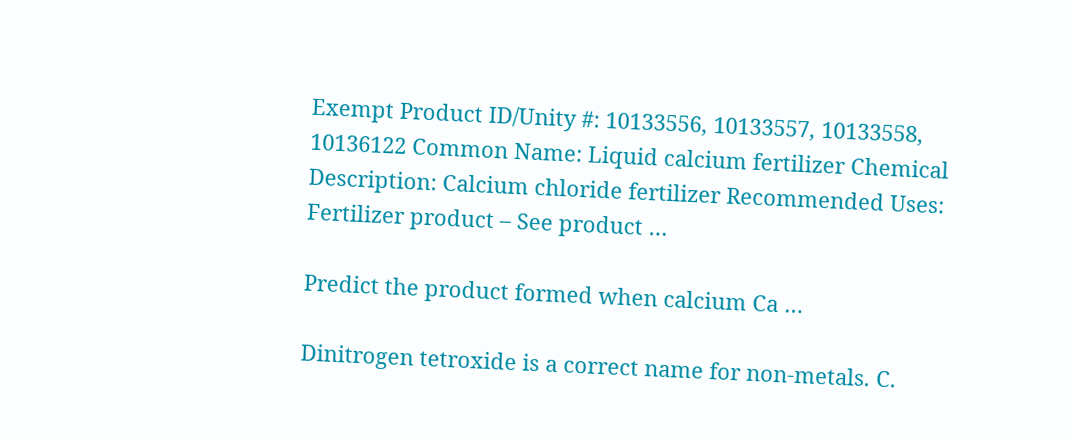Exempt Product ID/Unity #: 10133556, 10133557, 10133558, 10136122 Common Name: Liquid calcium fertilizer Chemical Description: Calcium chloride fertilizer Recommended Uses: Fertilizer product – See product …

Predict the product formed when calcium Ca …

Dinitrogen tetroxide is a correct name for non-metals. C.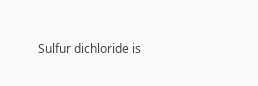Sulfur dichloride is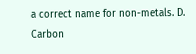a correct name for non-metals. D. Carbon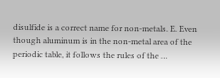disulfide is a correct name for non-metals. E. Even though aluminum is in the non-metal area of the periodic table, it follows the rules of the …